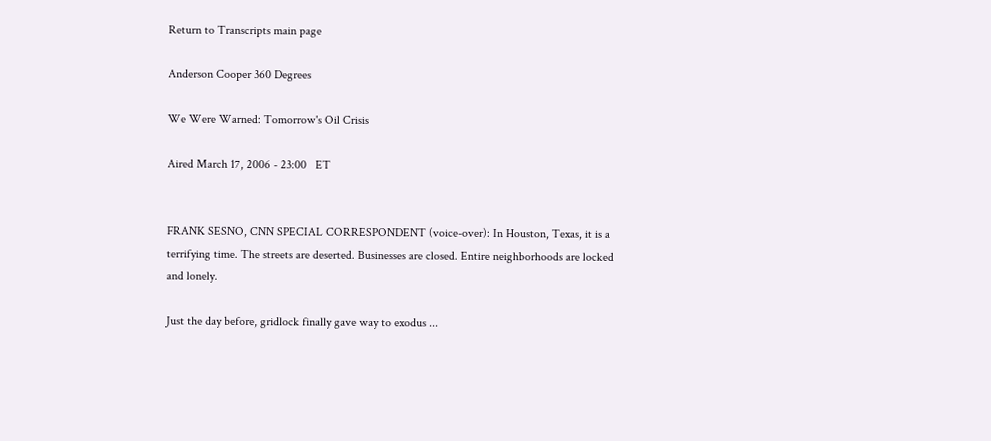Return to Transcripts main page

Anderson Cooper 360 Degrees

We Were Warned: Tomorrow's Oil Crisis

Aired March 17, 2006 - 23:00   ET


FRANK SESNO, CNN SPECIAL CORRESPONDENT (voice-over): In Houston, Texas, it is a terrifying time. The streets are deserted. Businesses are closed. Entire neighborhoods are locked and lonely.

Just the day before, gridlock finally gave way to exodus ...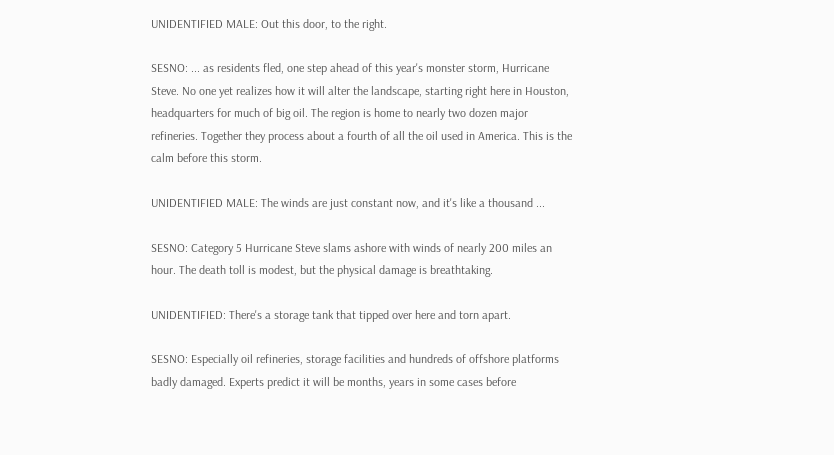UNIDENTIFIED MALE: Out this door, to the right.

SESNO: ... as residents fled, one step ahead of this year's monster storm, Hurricane Steve. No one yet realizes how it will alter the landscape, starting right here in Houston, headquarters for much of big oil. The region is home to nearly two dozen major refineries. Together they process about a fourth of all the oil used in America. This is the calm before this storm.

UNIDENTIFIED MALE: The winds are just constant now, and it's like a thousand ...

SESNO: Category 5 Hurricane Steve slams ashore with winds of nearly 200 miles an hour. The death toll is modest, but the physical damage is breathtaking.

UNIDENTIFIED: There's a storage tank that tipped over here and torn apart.

SESNO: Especially oil refineries, storage facilities and hundreds of offshore platforms badly damaged. Experts predict it will be months, years in some cases before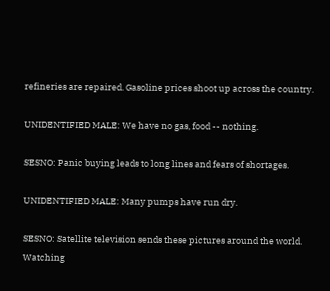refineries are repaired. Gasoline prices shoot up across the country.

UNIDENTIFIED MALE: We have no gas, food -- nothing.

SESNO: Panic buying leads to long lines and fears of shortages.

UNIDENTIFIED MALE: Many pumps have run dry.

SESNO: Satellite television sends these pictures around the world. Watching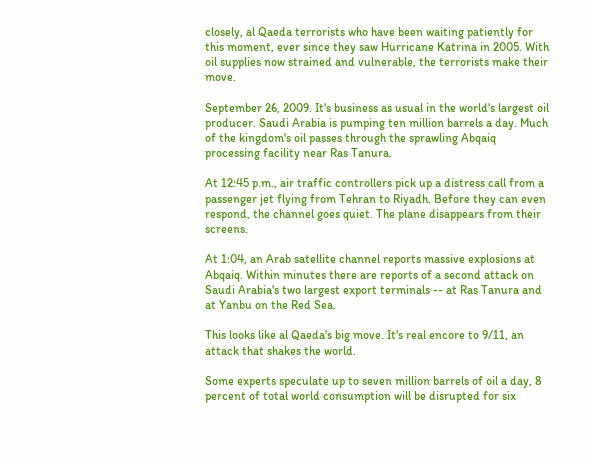closely, al Qaeda terrorists who have been waiting patiently for this moment, ever since they saw Hurricane Katrina in 2005. With oil supplies now strained and vulnerable, the terrorists make their move.

September 26, 2009. It's business as usual in the world's largest oil producer. Saudi Arabia is pumping ten million barrels a day. Much of the kingdom's oil passes through the sprawling Abqaiq processing facility near Ras Tanura.

At 12:45 p.m., air traffic controllers pick up a distress call from a passenger jet flying from Tehran to Riyadh. Before they can even respond, the channel goes quiet. The plane disappears from their screens.

At 1:04, an Arab satellite channel reports massive explosions at Abqaiq. Within minutes there are reports of a second attack on Saudi Arabia's two largest export terminals -- at Ras Tanura and at Yanbu on the Red Sea.

This looks like al Qaeda's big move. It's real encore to 9/11, an attack that shakes the world.

Some experts speculate up to seven million barrels of oil a day, 8 percent of total world consumption will be disrupted for six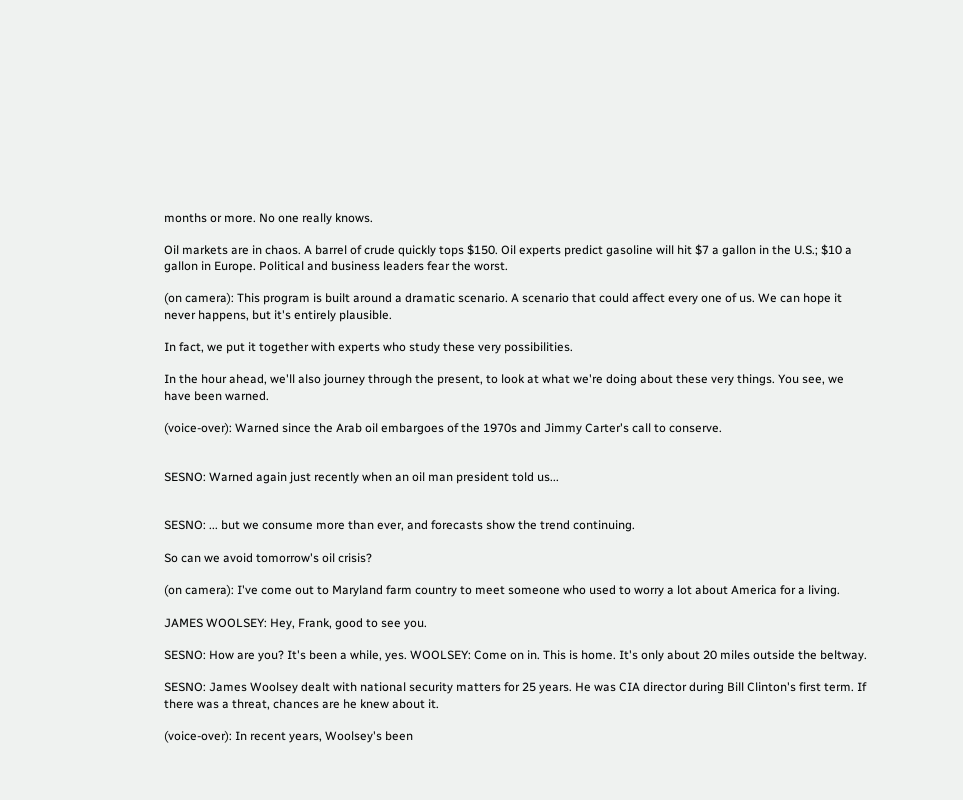months or more. No one really knows.

Oil markets are in chaos. A barrel of crude quickly tops $150. Oil experts predict gasoline will hit $7 a gallon in the U.S.; $10 a gallon in Europe. Political and business leaders fear the worst.

(on camera): This program is built around a dramatic scenario. A scenario that could affect every one of us. We can hope it never happens, but it's entirely plausible.

In fact, we put it together with experts who study these very possibilities.

In the hour ahead, we'll also journey through the present, to look at what we're doing about these very things. You see, we have been warned.

(voice-over): Warned since the Arab oil embargoes of the 1970s and Jimmy Carter's call to conserve.


SESNO: Warned again just recently when an oil man president told us...


SESNO: ... but we consume more than ever, and forecasts show the trend continuing.

So can we avoid tomorrow's oil crisis?

(on camera): I've come out to Maryland farm country to meet someone who used to worry a lot about America for a living.

JAMES WOOLSEY: Hey, Frank, good to see you.

SESNO: How are you? It's been a while, yes. WOOLSEY: Come on in. This is home. It's only about 20 miles outside the beltway.

SESNO: James Woolsey dealt with national security matters for 25 years. He was CIA director during Bill Clinton's first term. If there was a threat, chances are he knew about it.

(voice-over): In recent years, Woolsey's been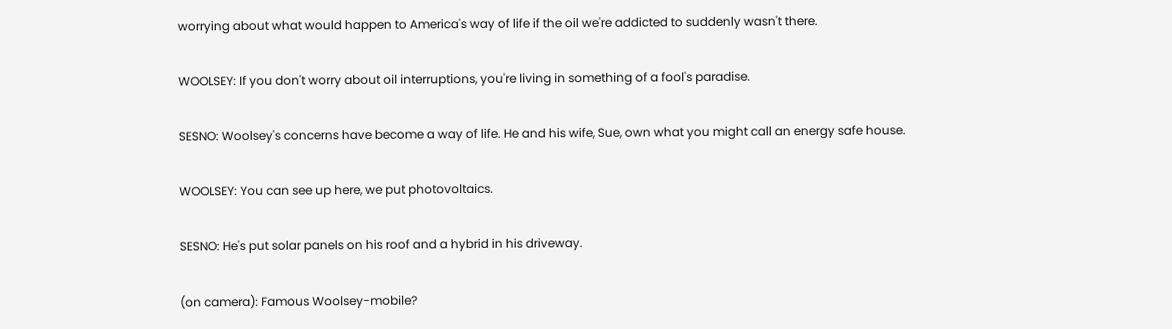worrying about what would happen to America's way of life if the oil we're addicted to suddenly wasn't there.

WOOLSEY: If you don't worry about oil interruptions, you're living in something of a fool's paradise.

SESNO: Woolsey's concerns have become a way of life. He and his wife, Sue, own what you might call an energy safe house.

WOOLSEY: You can see up here, we put photovoltaics.

SESNO: He's put solar panels on his roof and a hybrid in his driveway.

(on camera): Famous Woolsey-mobile?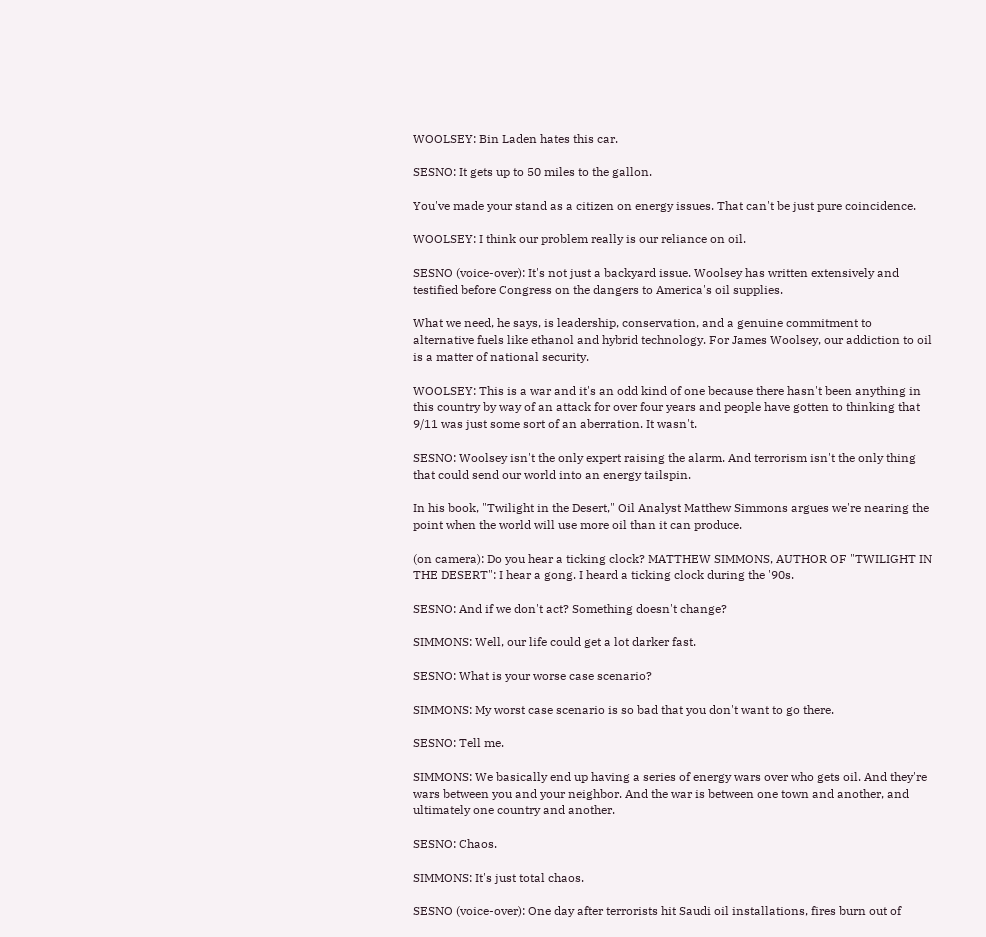WOOLSEY: Bin Laden hates this car.

SESNO: It gets up to 50 miles to the gallon.

You've made your stand as a citizen on energy issues. That can't be just pure coincidence.

WOOLSEY: I think our problem really is our reliance on oil.

SESNO (voice-over): It's not just a backyard issue. Woolsey has written extensively and testified before Congress on the dangers to America's oil supplies.

What we need, he says, is leadership, conservation, and a genuine commitment to alternative fuels like ethanol and hybrid technology. For James Woolsey, our addiction to oil is a matter of national security.

WOOLSEY: This is a war and it's an odd kind of one because there hasn't been anything in this country by way of an attack for over four years and people have gotten to thinking that 9/11 was just some sort of an aberration. It wasn't.

SESNO: Woolsey isn't the only expert raising the alarm. And terrorism isn't the only thing that could send our world into an energy tailspin.

In his book, "Twilight in the Desert," Oil Analyst Matthew Simmons argues we're nearing the point when the world will use more oil than it can produce.

(on camera): Do you hear a ticking clock? MATTHEW SIMMONS, AUTHOR OF "TWILIGHT IN THE DESERT": I hear a gong. I heard a ticking clock during the '90s.

SESNO: And if we don't act? Something doesn't change?

SIMMONS: Well, our life could get a lot darker fast.

SESNO: What is your worse case scenario?

SIMMONS: My worst case scenario is so bad that you don't want to go there.

SESNO: Tell me.

SIMMONS: We basically end up having a series of energy wars over who gets oil. And they're wars between you and your neighbor. And the war is between one town and another, and ultimately one country and another.

SESNO: Chaos.

SIMMONS: It's just total chaos.

SESNO (voice-over): One day after terrorists hit Saudi oil installations, fires burn out of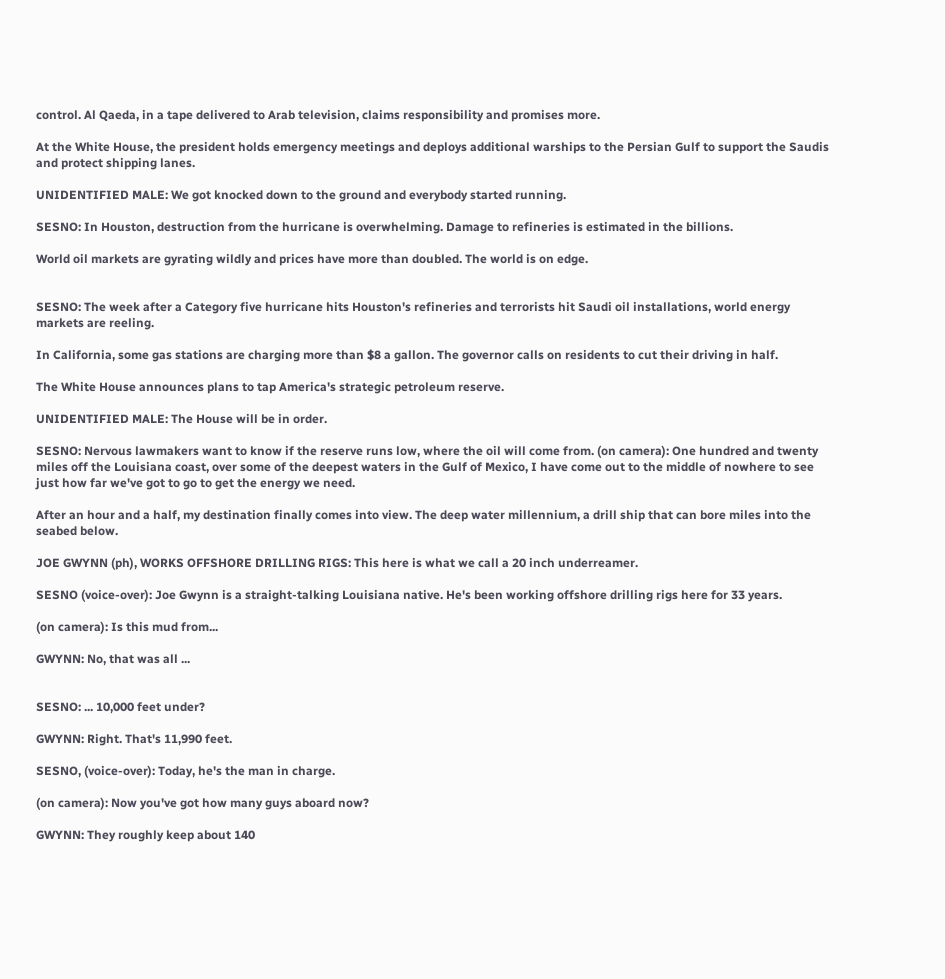control. Al Qaeda, in a tape delivered to Arab television, claims responsibility and promises more.

At the White House, the president holds emergency meetings and deploys additional warships to the Persian Gulf to support the Saudis and protect shipping lanes.

UNIDENTIFIED MALE: We got knocked down to the ground and everybody started running.

SESNO: In Houston, destruction from the hurricane is overwhelming. Damage to refineries is estimated in the billions.

World oil markets are gyrating wildly and prices have more than doubled. The world is on edge.


SESNO: The week after a Category five hurricane hits Houston's refineries and terrorists hit Saudi oil installations, world energy markets are reeling.

In California, some gas stations are charging more than $8 a gallon. The governor calls on residents to cut their driving in half.

The White House announces plans to tap America's strategic petroleum reserve.

UNIDENTIFIED MALE: The House will be in order.

SESNO: Nervous lawmakers want to know if the reserve runs low, where the oil will come from. (on camera): One hundred and twenty miles off the Louisiana coast, over some of the deepest waters in the Gulf of Mexico, I have come out to the middle of nowhere to see just how far we've got to go to get the energy we need.

After an hour and a half, my destination finally comes into view. The deep water millennium, a drill ship that can bore miles into the seabed below.

JOE GWYNN (ph), WORKS OFFSHORE DRILLING RIGS: This here is what we call a 20 inch underreamer.

SESNO (voice-over): Joe Gwynn is a straight-talking Louisiana native. He's been working offshore drilling rigs here for 33 years.

(on camera): Is this mud from...

GWYNN: No, that was all ...


SESNO: ... 10,000 feet under?

GWYNN: Right. That's 11,990 feet.

SESNO, (voice-over): Today, he's the man in charge.

(on camera): Now you've got how many guys aboard now?

GWYNN: They roughly keep about 140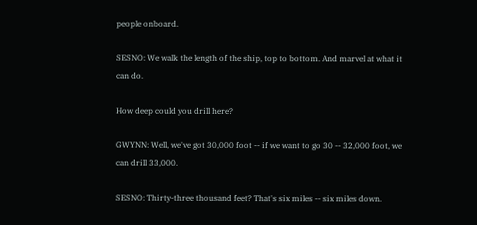people onboard.

SESNO: We walk the length of the ship, top to bottom. And marvel at what it can do.

How deep could you drill here?

GWYNN: Well, we've got 30,000 foot -- if we want to go 30 -- 32,000 foot, we can drill 33,000.

SESNO: Thirty-three thousand feet? That's six miles -- six miles down.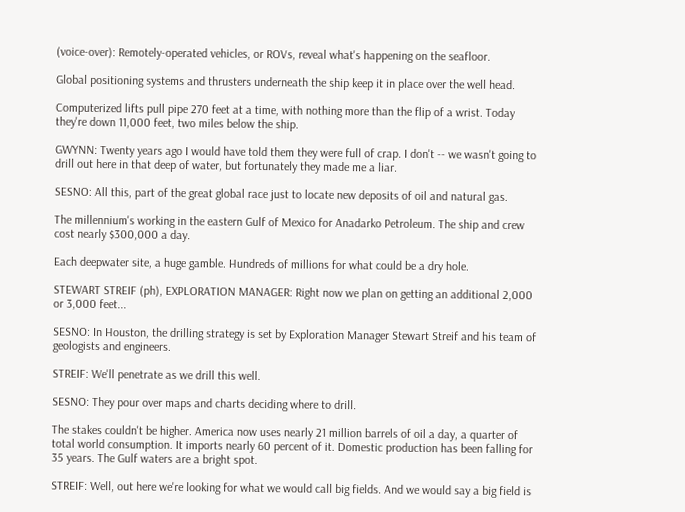(voice-over): Remotely-operated vehicles, or ROVs, reveal what's happening on the seafloor.

Global positioning systems and thrusters underneath the ship keep it in place over the well head.

Computerized lifts pull pipe 270 feet at a time, with nothing more than the flip of a wrist. Today they're down 11,000 feet, two miles below the ship.

GWYNN: Twenty years ago I would have told them they were full of crap. I don't -- we wasn't going to drill out here in that deep of water, but fortunately they made me a liar.

SESNO: All this, part of the great global race just to locate new deposits of oil and natural gas.

The millennium's working in the eastern Gulf of Mexico for Anadarko Petroleum. The ship and crew cost nearly $300,000 a day.

Each deepwater site, a huge gamble. Hundreds of millions for what could be a dry hole.

STEWART STREIF (ph), EXPLORATION MANAGER: Right now we plan on getting an additional 2,000 or 3,000 feet...

SESNO: In Houston, the drilling strategy is set by Exploration Manager Stewart Streif and his team of geologists and engineers.

STREIF: We'll penetrate as we drill this well.

SESNO: They pour over maps and charts deciding where to drill.

The stakes couldn't be higher. America now uses nearly 21 million barrels of oil a day, a quarter of total world consumption. It imports nearly 60 percent of it. Domestic production has been falling for 35 years. The Gulf waters are a bright spot.

STREIF: Well, out here we're looking for what we would call big fields. And we would say a big field is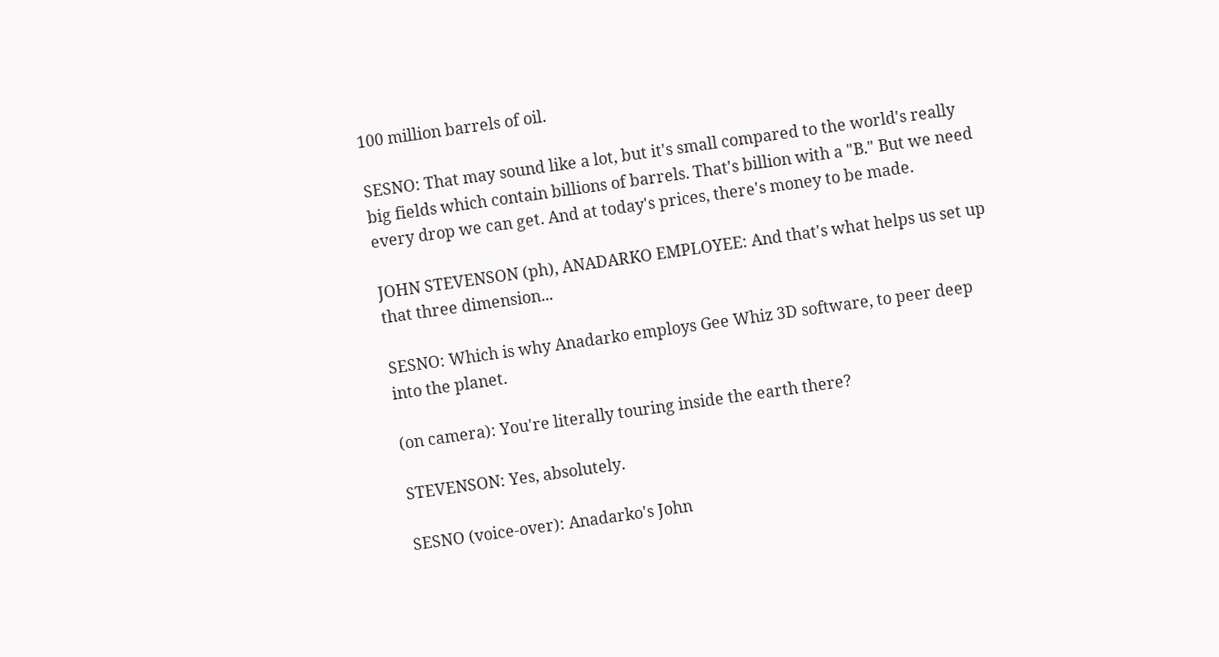100 million barrels of oil.

SESNO: That may sound like a lot, but it's small compared to the world's really big fields which contain billions of barrels. That's billion with a "B." But we need every drop we can get. And at today's prices, there's money to be made.

JOHN STEVENSON (ph), ANADARKO EMPLOYEE: And that's what helps us set up that three dimension...

SESNO: Which is why Anadarko employs Gee Whiz 3D software, to peer deep into the planet.

(on camera): You're literally touring inside the earth there?

STEVENSON: Yes, absolutely.

SESNO (voice-over): Anadarko's John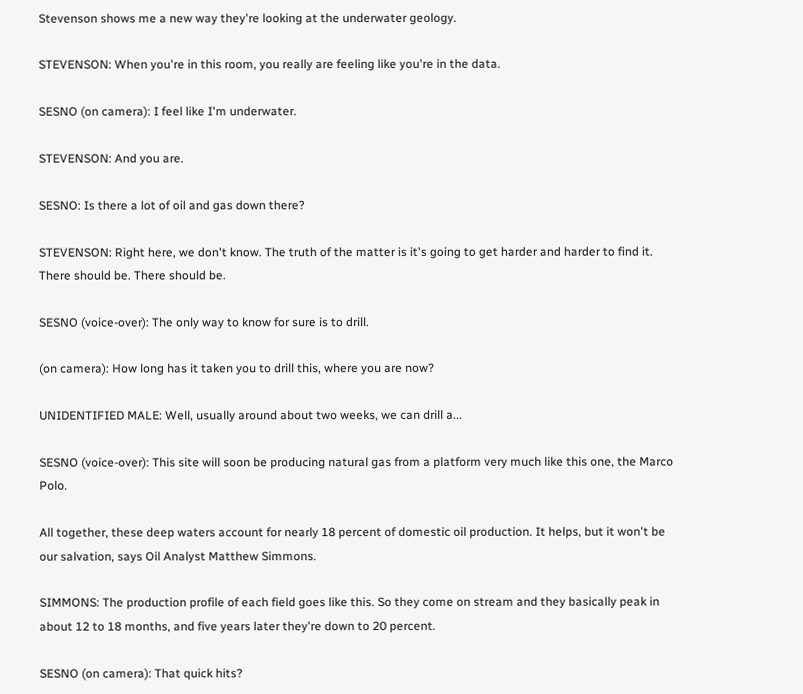Stevenson shows me a new way they're looking at the underwater geology.

STEVENSON: When you're in this room, you really are feeling like you're in the data.

SESNO (on camera): I feel like I'm underwater.

STEVENSON: And you are.

SESNO: Is there a lot of oil and gas down there?

STEVENSON: Right here, we don't know. The truth of the matter is it's going to get harder and harder to find it. There should be. There should be.

SESNO (voice-over): The only way to know for sure is to drill.

(on camera): How long has it taken you to drill this, where you are now?

UNIDENTIFIED MALE: Well, usually around about two weeks, we can drill a...

SESNO (voice-over): This site will soon be producing natural gas from a platform very much like this one, the Marco Polo.

All together, these deep waters account for nearly 18 percent of domestic oil production. It helps, but it won't be our salvation, says Oil Analyst Matthew Simmons.

SIMMONS: The production profile of each field goes like this. So they come on stream and they basically peak in about 12 to 18 months, and five years later they're down to 20 percent.

SESNO (on camera): That quick hits?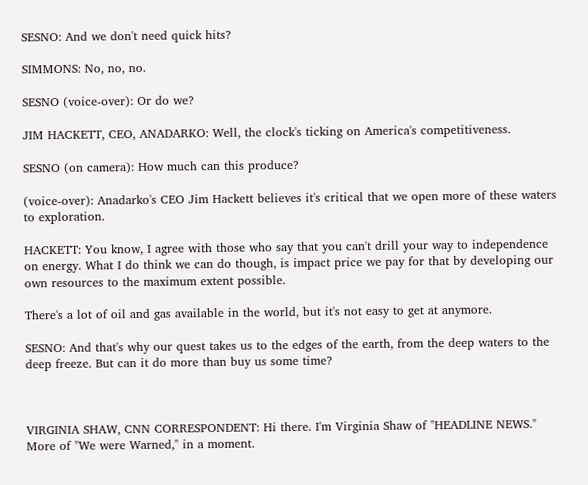SESNO: And we don't need quick hits?

SIMMONS: No, no, no.

SESNO (voice-over): Or do we?

JIM HACKETT, CEO, ANADARKO: Well, the clock's ticking on America's competitiveness.

SESNO (on camera): How much can this produce?

(voice-over): Anadarko's CEO Jim Hackett believes it's critical that we open more of these waters to exploration.

HACKETT: You know, I agree with those who say that you can't drill your way to independence on energy. What I do think we can do though, is impact price we pay for that by developing our own resources to the maximum extent possible.

There's a lot of oil and gas available in the world, but it's not easy to get at anymore.

SESNO: And that's why our quest takes us to the edges of the earth, from the deep waters to the deep freeze. But can it do more than buy us some time?



VIRGINIA SHAW, CNN CORRESPONDENT: Hi there. I'm Virginia Shaw of "HEADLINE NEWS." More of "We were Warned," in a moment.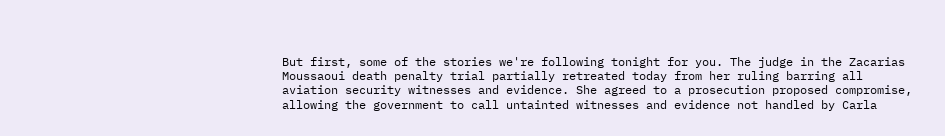But first, some of the stories we're following tonight for you. The judge in the Zacarias Moussaoui death penalty trial partially retreated today from her ruling barring all aviation security witnesses and evidence. She agreed to a prosecution proposed compromise, allowing the government to call untainted witnesses and evidence not handled by Carla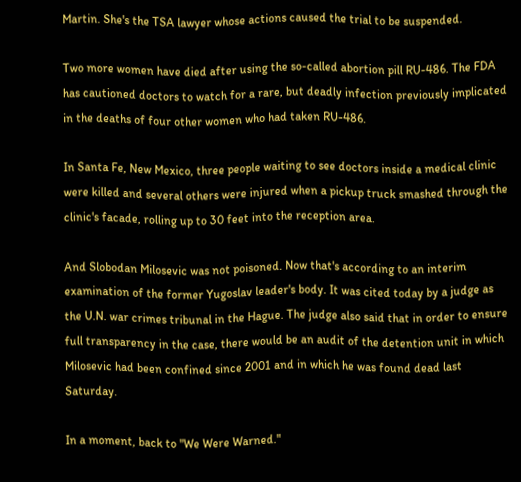Martin. She's the TSA lawyer whose actions caused the trial to be suspended.

Two more women have died after using the so-called abortion pill RU-486. The FDA has cautioned doctors to watch for a rare, but deadly infection previously implicated in the deaths of four other women who had taken RU-486.

In Santa Fe, New Mexico, three people waiting to see doctors inside a medical clinic were killed and several others were injured when a pickup truck smashed through the clinic's facade, rolling up to 30 feet into the reception area.

And Slobodan Milosevic was not poisoned. Now that's according to an interim examination of the former Yugoslav leader's body. It was cited today by a judge as the U.N. war crimes tribunal in the Hague. The judge also said that in order to ensure full transparency in the case, there would be an audit of the detention unit in which Milosevic had been confined since 2001 and in which he was found dead last Saturday.

In a moment, back to "We Were Warned."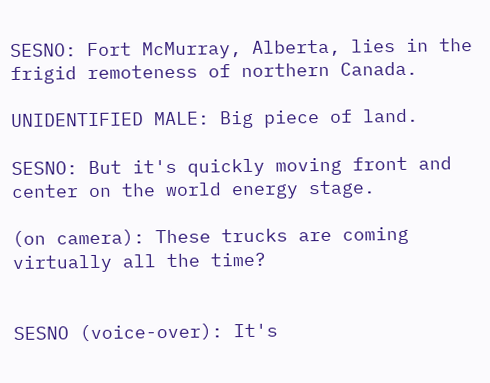SESNO: Fort McMurray, Alberta, lies in the frigid remoteness of northern Canada.

UNIDENTIFIED MALE: Big piece of land.

SESNO: But it's quickly moving front and center on the world energy stage.

(on camera): These trucks are coming virtually all the time?


SESNO (voice-over): It's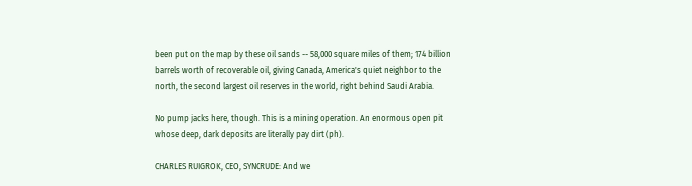been put on the map by these oil sands -- 58,000 square miles of them; 174 billion barrels worth of recoverable oil, giving Canada, America's quiet neighbor to the north, the second largest oil reserves in the world, right behind Saudi Arabia.

No pump jacks here, though. This is a mining operation. An enormous open pit whose deep, dark deposits are literally pay dirt (ph).

CHARLES RUIGROK, CEO, SYNCRUDE: And we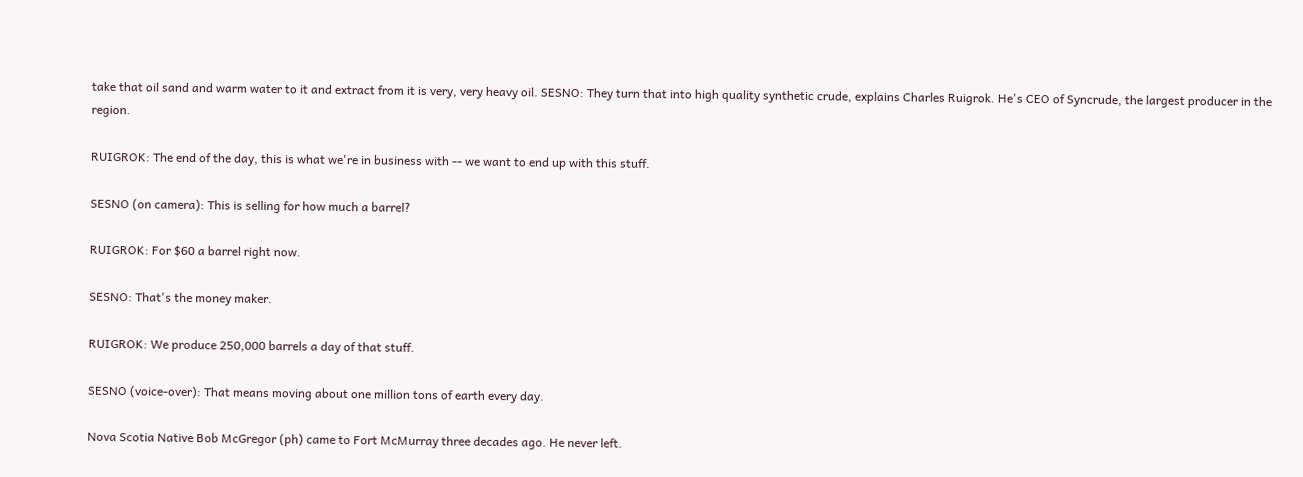take that oil sand and warm water to it and extract from it is very, very heavy oil. SESNO: They turn that into high quality synthetic crude, explains Charles Ruigrok. He's CEO of Syncrude, the largest producer in the region.

RUIGROK: The end of the day, this is what we're in business with -- we want to end up with this stuff.

SESNO (on camera): This is selling for how much a barrel?

RUIGROK: For $60 a barrel right now.

SESNO: That's the money maker.

RUIGROK: We produce 250,000 barrels a day of that stuff.

SESNO (voice-over): That means moving about one million tons of earth every day.

Nova Scotia Native Bob McGregor (ph) came to Fort McMurray three decades ago. He never left.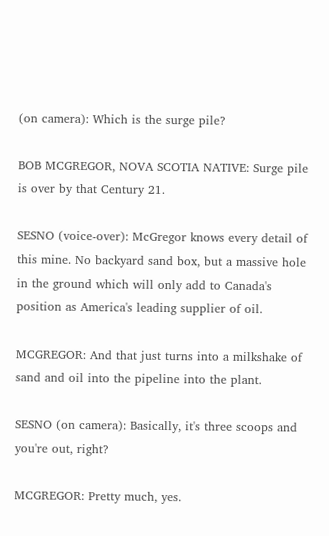(on camera): Which is the surge pile?

BOB MCGREGOR, NOVA SCOTIA NATIVE: Surge pile is over by that Century 21.

SESNO (voice-over): McGregor knows every detail of this mine. No backyard sand box, but a massive hole in the ground which will only add to Canada's position as America's leading supplier of oil.

MCGREGOR: And that just turns into a milkshake of sand and oil into the pipeline into the plant.

SESNO (on camera): Basically, it's three scoops and you're out, right?

MCGREGOR: Pretty much, yes.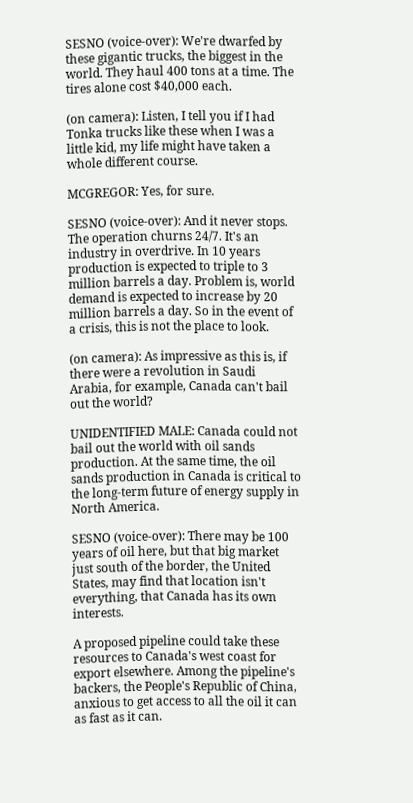SESNO (voice-over): We're dwarfed by these gigantic trucks, the biggest in the world. They haul 400 tons at a time. The tires alone cost $40,000 each.

(on camera): Listen, I tell you if I had Tonka trucks like these when I was a little kid, my life might have taken a whole different course.

MCGREGOR: Yes, for sure.

SESNO (voice-over): And it never stops. The operation churns 24/7. It's an industry in overdrive. In 10 years production is expected to triple to 3 million barrels a day. Problem is, world demand is expected to increase by 20 million barrels a day. So in the event of a crisis, this is not the place to look.

(on camera): As impressive as this is, if there were a revolution in Saudi Arabia, for example, Canada can't bail out the world?

UNIDENTIFIED MALE: Canada could not bail out the world with oil sands production. At the same time, the oil sands production in Canada is critical to the long-term future of energy supply in North America.

SESNO (voice-over): There may be 100 years of oil here, but that big market just south of the border, the United States, may find that location isn't everything, that Canada has its own interests.

A proposed pipeline could take these resources to Canada's west coast for export elsewhere. Among the pipeline's backers, the People's Republic of China, anxious to get access to all the oil it can as fast as it can.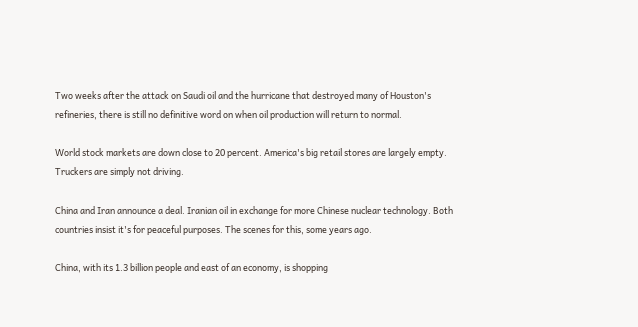Two weeks after the attack on Saudi oil and the hurricane that destroyed many of Houston's refineries, there is still no definitive word on when oil production will return to normal.

World stock markets are down close to 20 percent. America's big retail stores are largely empty. Truckers are simply not driving.

China and Iran announce a deal. Iranian oil in exchange for more Chinese nuclear technology. Both countries insist it's for peaceful purposes. The scenes for this, some years ago.

China, with its 1.3 billion people and east of an economy, is shopping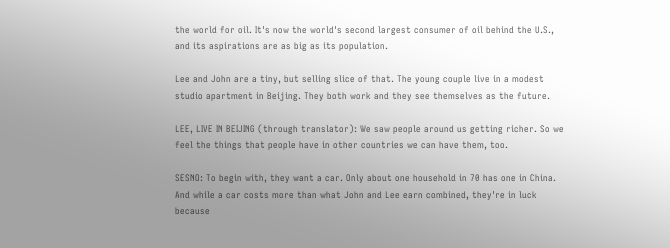the world for oil. It's now the world's second largest consumer of oil behind the U.S., and its aspirations are as big as its population.

Lee and John are a tiny, but selling slice of that. The young couple live in a modest studio apartment in Beijing. They both work and they see themselves as the future.

LEE, LIVE IN BEIJING (through translator): We saw people around us getting richer. So we feel the things that people have in other countries we can have them, too.

SESNO: To begin with, they want a car. Only about one household in 70 has one in China. And while a car costs more than what John and Lee earn combined, they're in luck because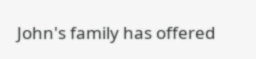John's family has offered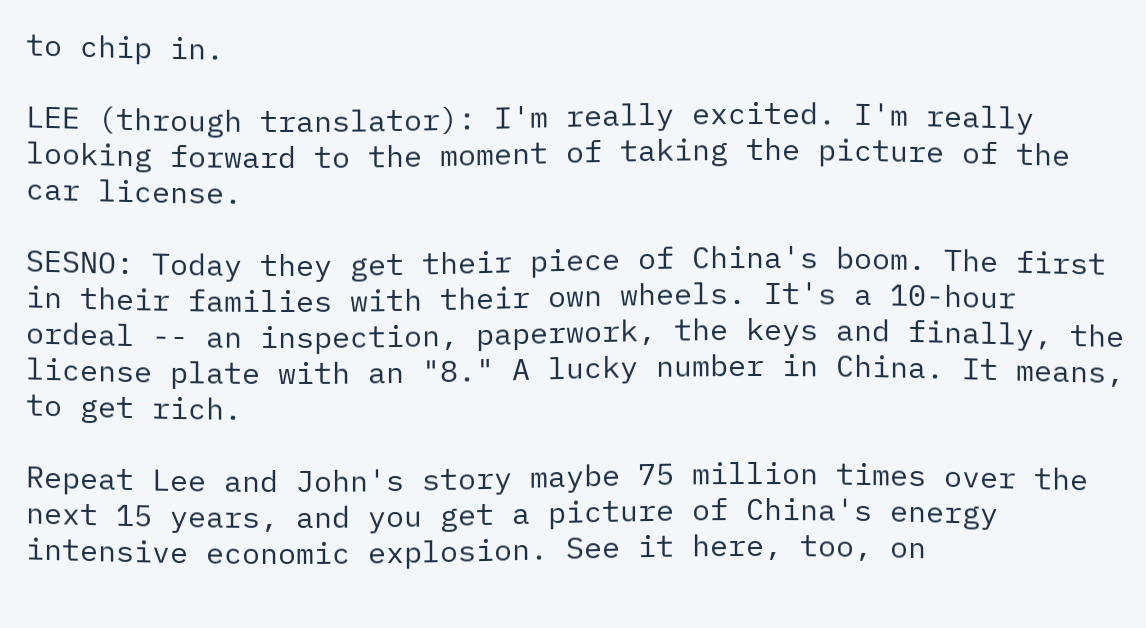to chip in.

LEE (through translator): I'm really excited. I'm really looking forward to the moment of taking the picture of the car license.

SESNO: Today they get their piece of China's boom. The first in their families with their own wheels. It's a 10-hour ordeal -- an inspection, paperwork, the keys and finally, the license plate with an "8." A lucky number in China. It means, to get rich.

Repeat Lee and John's story maybe 75 million times over the next 15 years, and you get a picture of China's energy intensive economic explosion. See it here, too, on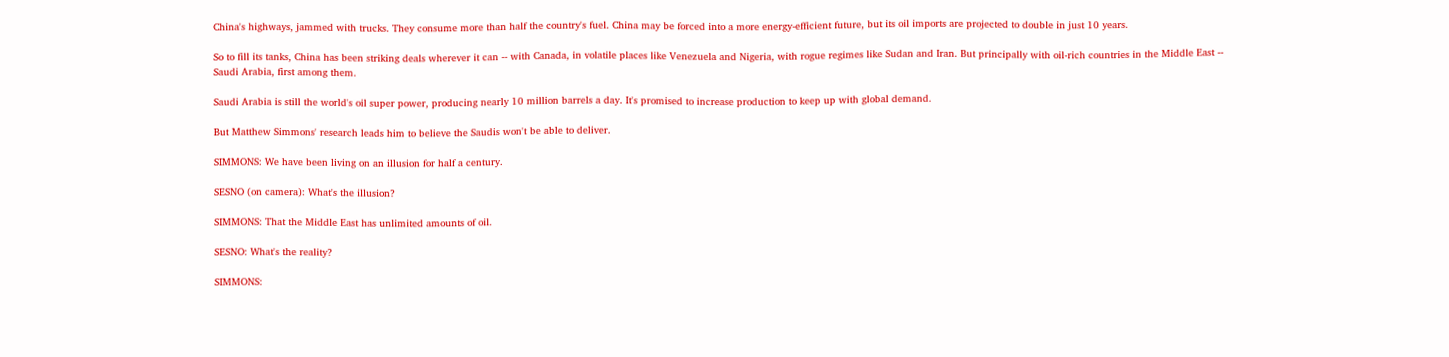China's highways, jammed with trucks. They consume more than half the country's fuel. China may be forced into a more energy-efficient future, but its oil imports are projected to double in just 10 years.

So to fill its tanks, China has been striking deals wherever it can -- with Canada, in volatile places like Venezuela and Nigeria, with rogue regimes like Sudan and Iran. But principally with oil-rich countries in the Middle East -- Saudi Arabia, first among them.

Saudi Arabia is still the world's oil super power, producing nearly 10 million barrels a day. It's promised to increase production to keep up with global demand.

But Matthew Simmons' research leads him to believe the Saudis won't be able to deliver.

SIMMONS: We have been living on an illusion for half a century.

SESNO (on camera): What's the illusion?

SIMMONS: That the Middle East has unlimited amounts of oil.

SESNO: What's the reality?

SIMMONS: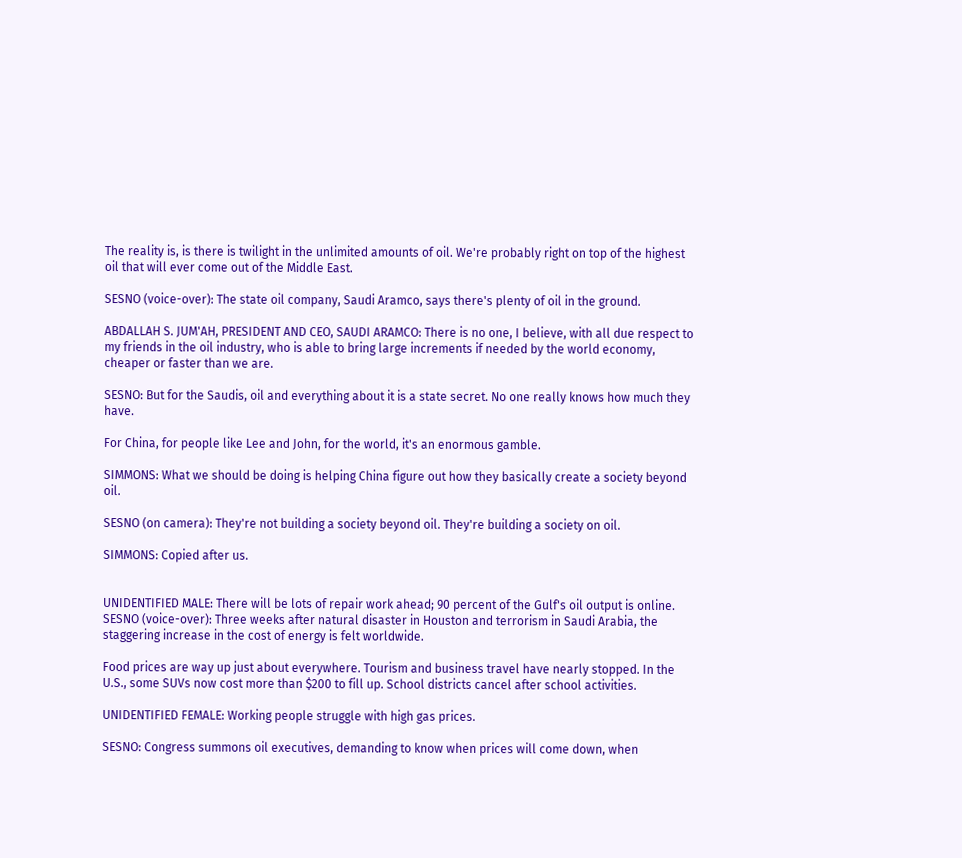The reality is, is there is twilight in the unlimited amounts of oil. We're probably right on top of the highest oil that will ever come out of the Middle East.

SESNO (voice-over): The state oil company, Saudi Aramco, says there's plenty of oil in the ground.

ABDALLAH S. JUM'AH, PRESIDENT AND CEO, SAUDI ARAMCO: There is no one, I believe, with all due respect to my friends in the oil industry, who is able to bring large increments if needed by the world economy, cheaper or faster than we are.

SESNO: But for the Saudis, oil and everything about it is a state secret. No one really knows how much they have.

For China, for people like Lee and John, for the world, it's an enormous gamble.

SIMMONS: What we should be doing is helping China figure out how they basically create a society beyond oil.

SESNO (on camera): They're not building a society beyond oil. They're building a society on oil.

SIMMONS: Copied after us.


UNIDENTIFIED MALE: There will be lots of repair work ahead; 90 percent of the Gulf's oil output is online. SESNO (voice-over): Three weeks after natural disaster in Houston and terrorism in Saudi Arabia, the staggering increase in the cost of energy is felt worldwide.

Food prices are way up just about everywhere. Tourism and business travel have nearly stopped. In the U.S., some SUVs now cost more than $200 to fill up. School districts cancel after school activities.

UNIDENTIFIED FEMALE: Working people struggle with high gas prices.

SESNO: Congress summons oil executives, demanding to know when prices will come down, when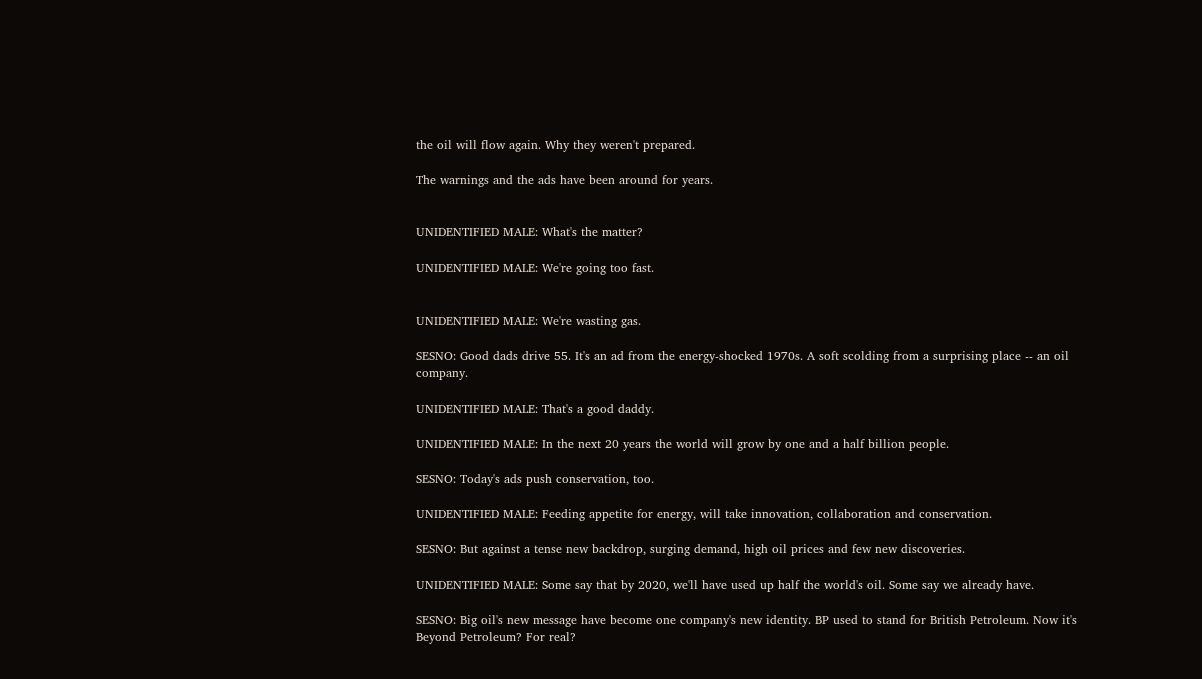the oil will flow again. Why they weren't prepared.

The warnings and the ads have been around for years.


UNIDENTIFIED MALE: What's the matter?

UNIDENTIFIED MALE: We're going too fast.


UNIDENTIFIED MALE: We're wasting gas.

SESNO: Good dads drive 55. It's an ad from the energy-shocked 1970s. A soft scolding from a surprising place -- an oil company.

UNIDENTIFIED MALE: That's a good daddy.

UNIDENTIFIED MALE: In the next 20 years the world will grow by one and a half billion people.

SESNO: Today's ads push conservation, too.

UNIDENTIFIED MALE: Feeding appetite for energy, will take innovation, collaboration and conservation.

SESNO: But against a tense new backdrop, surging demand, high oil prices and few new discoveries.

UNIDENTIFIED MALE: Some say that by 2020, we'll have used up half the world's oil. Some say we already have.

SESNO: Big oil's new message have become one company's new identity. BP used to stand for British Petroleum. Now it's Beyond Petroleum? For real?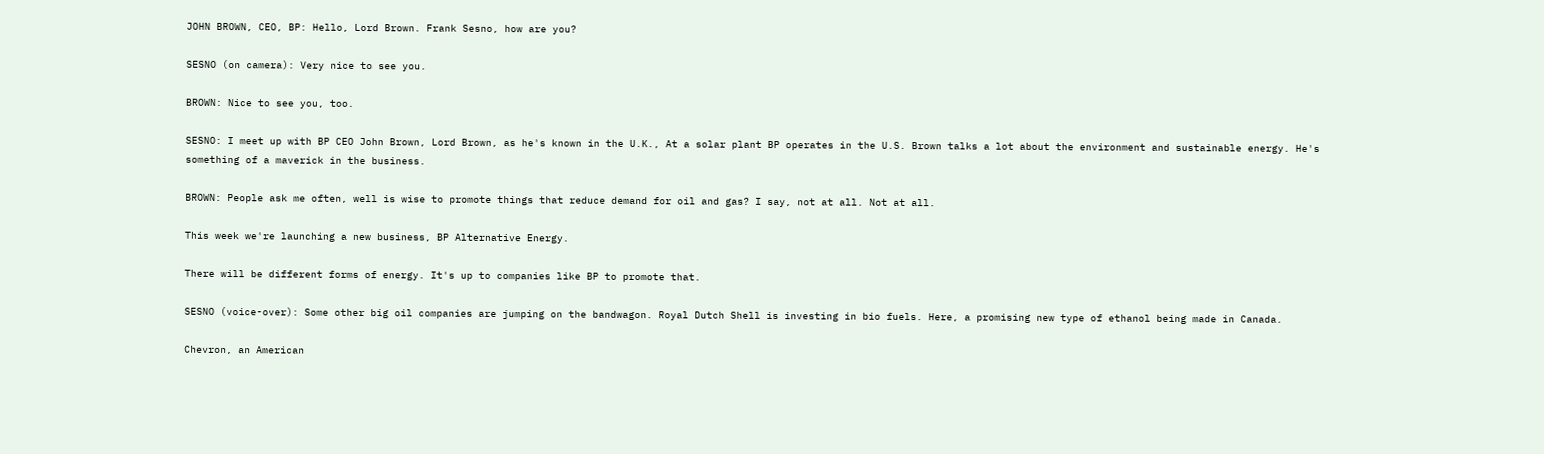JOHN BROWN, CEO, BP: Hello, Lord Brown. Frank Sesno, how are you?

SESNO (on camera): Very nice to see you.

BROWN: Nice to see you, too.

SESNO: I meet up with BP CEO John Brown, Lord Brown, as he's known in the U.K., At a solar plant BP operates in the U.S. Brown talks a lot about the environment and sustainable energy. He's something of a maverick in the business.

BROWN: People ask me often, well is wise to promote things that reduce demand for oil and gas? I say, not at all. Not at all.

This week we're launching a new business, BP Alternative Energy.

There will be different forms of energy. It's up to companies like BP to promote that.

SESNO (voice-over): Some other big oil companies are jumping on the bandwagon. Royal Dutch Shell is investing in bio fuels. Here, a promising new type of ethanol being made in Canada.

Chevron, an American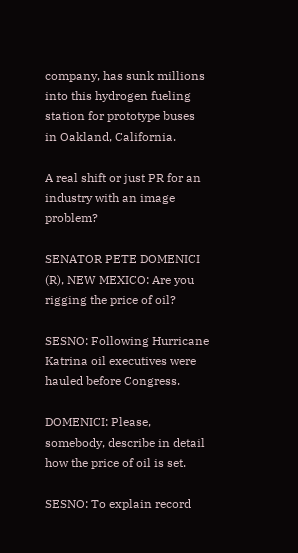company, has sunk millions into this hydrogen fueling station for prototype buses in Oakland, California.

A real shift or just PR for an industry with an image problem?

SENATOR PETE DOMENICI (R), NEW MEXICO: Are you rigging the price of oil?

SESNO: Following Hurricane Katrina oil executives were hauled before Congress.

DOMENICI: Please, somebody, describe in detail how the price of oil is set.

SESNO: To explain record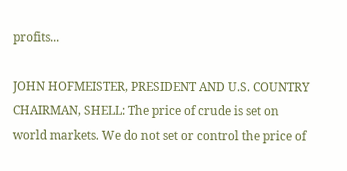profits...

JOHN HOFMEISTER, PRESIDENT AND U.S. COUNTRY CHAIRMAN, SHELL: The price of crude is set on world markets. We do not set or control the price of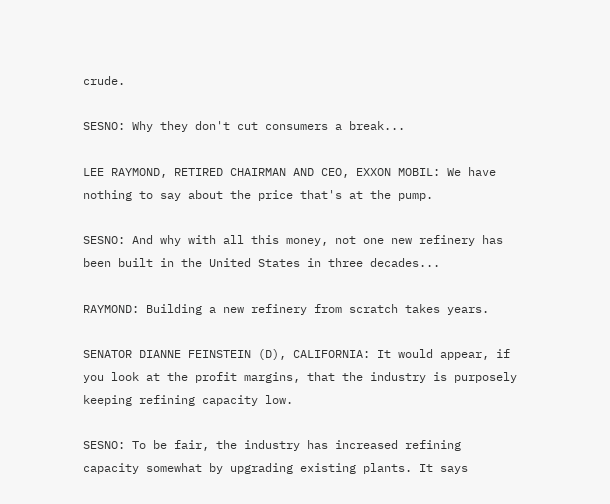crude.

SESNO: Why they don't cut consumers a break...

LEE RAYMOND, RETIRED CHAIRMAN AND CEO, EXXON MOBIL: We have nothing to say about the price that's at the pump.

SESNO: And why with all this money, not one new refinery has been built in the United States in three decades...

RAYMOND: Building a new refinery from scratch takes years.

SENATOR DIANNE FEINSTEIN (D), CALIFORNIA: It would appear, if you look at the profit margins, that the industry is purposely keeping refining capacity low.

SESNO: To be fair, the industry has increased refining capacity somewhat by upgrading existing plants. It says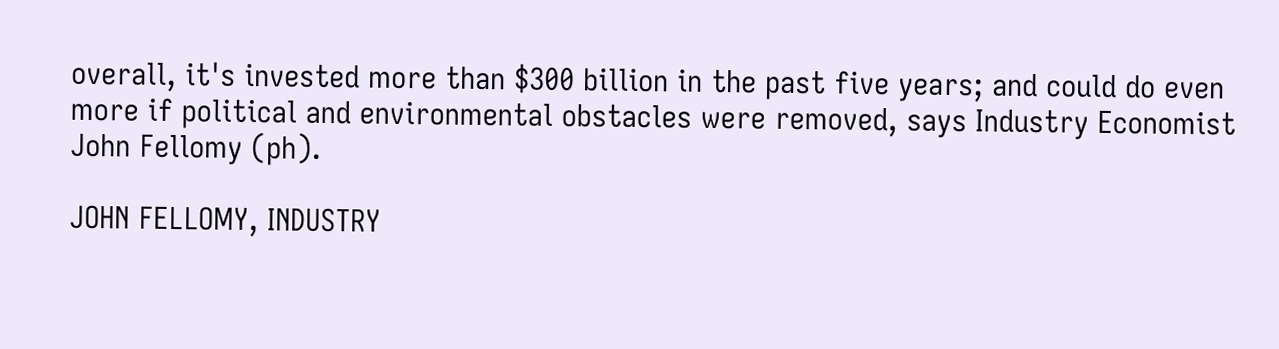overall, it's invested more than $300 billion in the past five years; and could do even more if political and environmental obstacles were removed, says Industry Economist John Fellomy (ph).

JOHN FELLOMY, INDUSTRY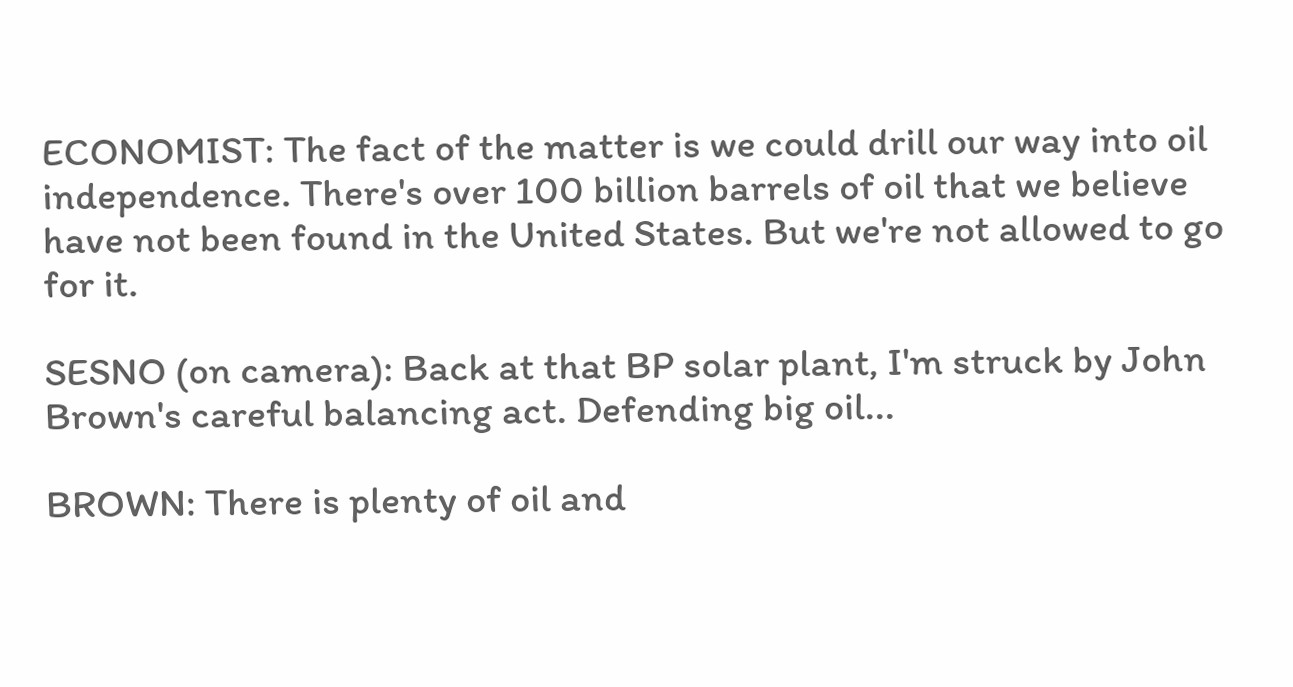ECONOMIST: The fact of the matter is we could drill our way into oil independence. There's over 100 billion barrels of oil that we believe have not been found in the United States. But we're not allowed to go for it.

SESNO (on camera): Back at that BP solar plant, I'm struck by John Brown's careful balancing act. Defending big oil...

BROWN: There is plenty of oil and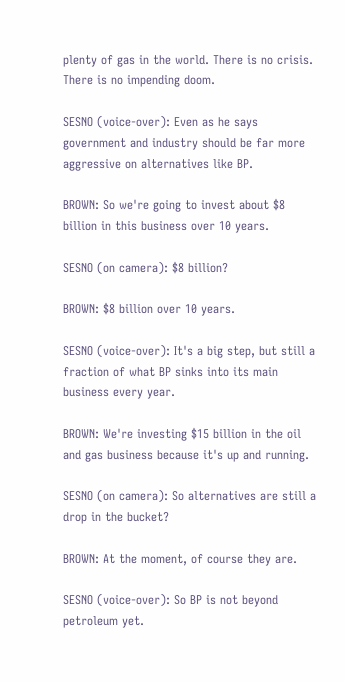plenty of gas in the world. There is no crisis. There is no impending doom.

SESNO (voice-over): Even as he says government and industry should be far more aggressive on alternatives like BP.

BROWN: So we're going to invest about $8 billion in this business over 10 years.

SESNO (on camera): $8 billion?

BROWN: $8 billion over 10 years.

SESNO (voice-over): It's a big step, but still a fraction of what BP sinks into its main business every year.

BROWN: We're investing $15 billion in the oil and gas business because it's up and running.

SESNO (on camera): So alternatives are still a drop in the bucket?

BROWN: At the moment, of course they are.

SESNO (voice-over): So BP is not beyond petroleum yet.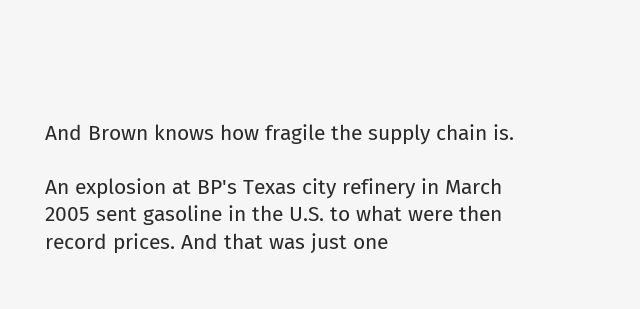And Brown knows how fragile the supply chain is.

An explosion at BP's Texas city refinery in March 2005 sent gasoline in the U.S. to what were then record prices. And that was just one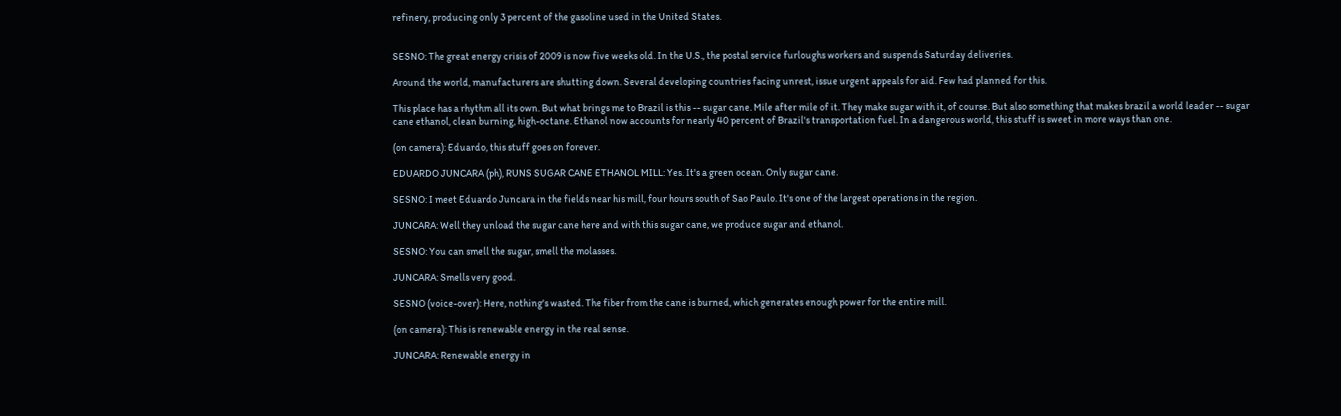refinery, producing only 3 percent of the gasoline used in the United States.


SESNO: The great energy crisis of 2009 is now five weeks old. In the U.S., the postal service furloughs workers and suspends Saturday deliveries.

Around the world, manufacturers are shutting down. Several developing countries facing unrest, issue urgent appeals for aid. Few had planned for this.

This place has a rhythm all its own. But what brings me to Brazil is this -- sugar cane. Mile after mile of it. They make sugar with it, of course. But also something that makes brazil a world leader -- sugar cane ethanol, clean burning, high-octane. Ethanol now accounts for nearly 40 percent of Brazil's transportation fuel. In a dangerous world, this stuff is sweet in more ways than one.

(on camera): Eduardo, this stuff goes on forever.

EDUARDO JUNCARA (ph), RUNS SUGAR CANE ETHANOL MILL: Yes. It's a green ocean. Only sugar cane.

SESNO: I meet Eduardo Juncara in the fields near his mill, four hours south of Sao Paulo. It's one of the largest operations in the region.

JUNCARA: Well they unload the sugar cane here and with this sugar cane, we produce sugar and ethanol.

SESNO: You can smell the sugar, smell the molasses.

JUNCARA: Smells very good.

SESNO (voice-over): Here, nothing's wasted. The fiber from the cane is burned, which generates enough power for the entire mill.

(on camera): This is renewable energy in the real sense.

JUNCARA: Renewable energy in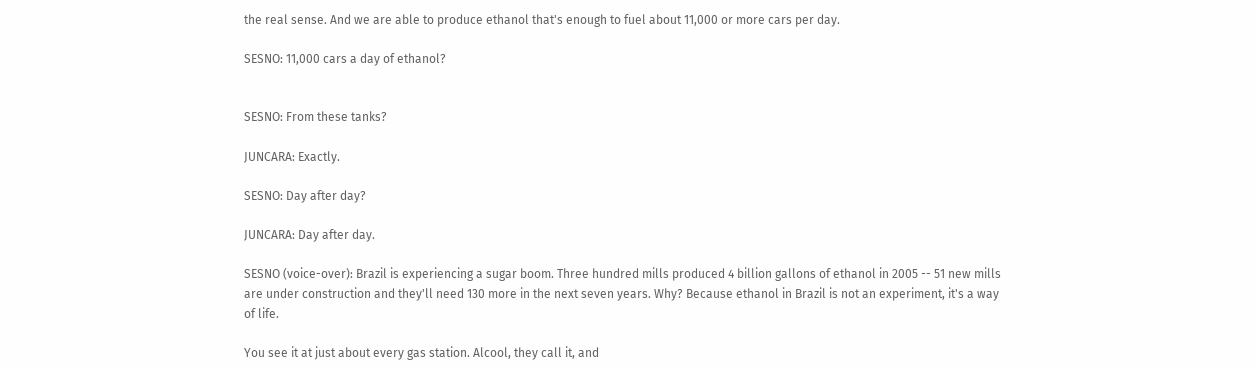the real sense. And we are able to produce ethanol that's enough to fuel about 11,000 or more cars per day.

SESNO: 11,000 cars a day of ethanol?


SESNO: From these tanks?

JUNCARA: Exactly.

SESNO: Day after day?

JUNCARA: Day after day.

SESNO (voice-over): Brazil is experiencing a sugar boom. Three hundred mills produced 4 billion gallons of ethanol in 2005 -- 51 new mills are under construction and they'll need 130 more in the next seven years. Why? Because ethanol in Brazil is not an experiment, it's a way of life.

You see it at just about every gas station. Alcool, they call it, and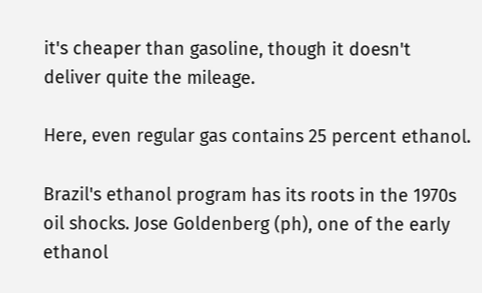it's cheaper than gasoline, though it doesn't deliver quite the mileage.

Here, even regular gas contains 25 percent ethanol.

Brazil's ethanol program has its roots in the 1970s oil shocks. Jose Goldenberg (ph), one of the early ethanol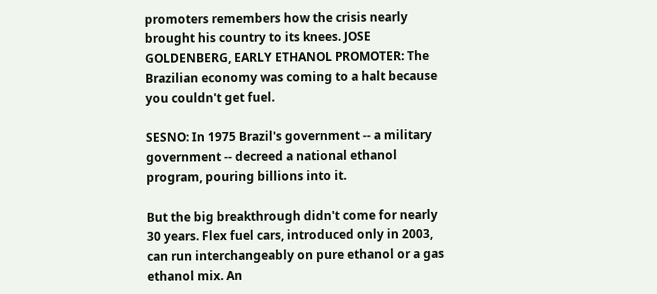promoters remembers how the crisis nearly brought his country to its knees. JOSE GOLDENBERG, EARLY ETHANOL PROMOTER: The Brazilian economy was coming to a halt because you couldn't get fuel.

SESNO: In 1975 Brazil's government -- a military government -- decreed a national ethanol program, pouring billions into it.

But the big breakthrough didn't come for nearly 30 years. Flex fuel cars, introduced only in 2003, can run interchangeably on pure ethanol or a gas ethanol mix. An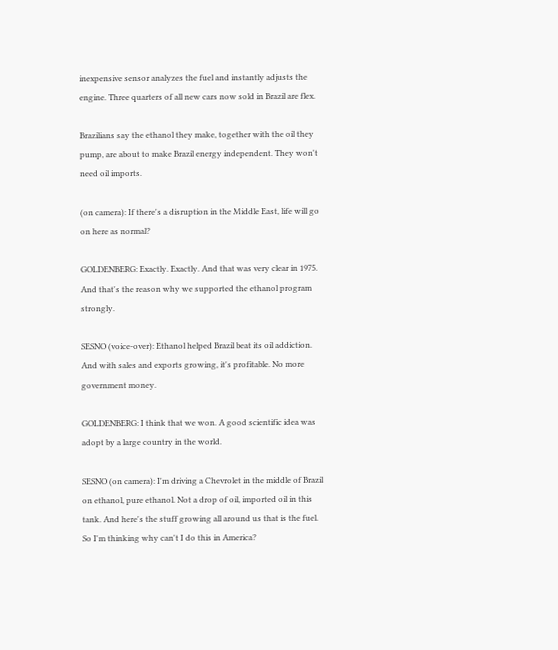inexpensive sensor analyzes the fuel and instantly adjusts the engine. Three quarters of all new cars now sold in Brazil are flex.

Brazilians say the ethanol they make, together with the oil they pump, are about to make Brazil energy independent. They won't need oil imports.

(on camera): If there's a disruption in the Middle East, life will go on here as normal?

GOLDENBERG: Exactly. Exactly. And that was very clear in 1975. And that's the reason why we supported the ethanol program strongly.

SESNO (voice-over): Ethanol helped Brazil beat its oil addiction. And with sales and exports growing, it's profitable. No more government money.

GOLDENBERG: I think that we won. A good scientific idea was adopt by a large country in the world.

SESNO (on camera): I'm driving a Chevrolet in the middle of Brazil on ethanol, pure ethanol. Not a drop of oil, imported oil in this tank. And here's the stuff growing all around us that is the fuel. So I'm thinking why can't I do this in America?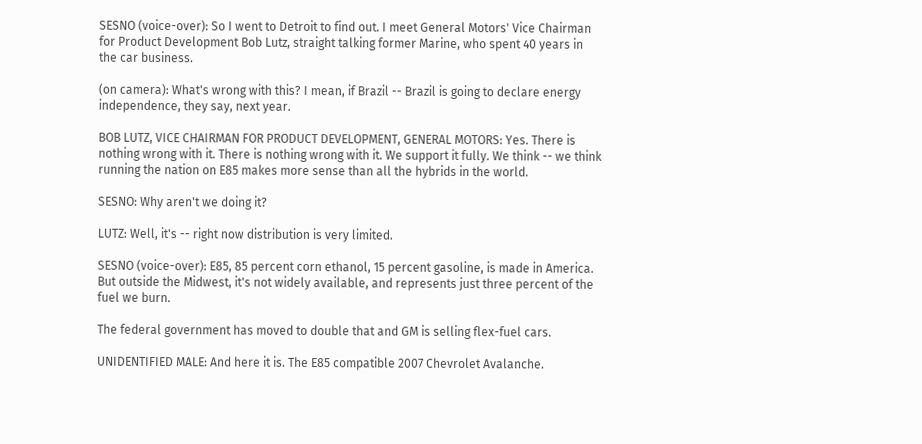SESNO (voice-over): So I went to Detroit to find out. I meet General Motors' Vice Chairman for Product Development Bob Lutz, straight talking former Marine, who spent 40 years in the car business.

(on camera): What's wrong with this? I mean, if Brazil -- Brazil is going to declare energy independence, they say, next year.

BOB LUTZ, VICE CHAIRMAN FOR PRODUCT DEVELOPMENT, GENERAL MOTORS: Yes. There is nothing wrong with it. There is nothing wrong with it. We support it fully. We think -- we think running the nation on E85 makes more sense than all the hybrids in the world.

SESNO: Why aren't we doing it?

LUTZ: Well, it's -- right now distribution is very limited.

SESNO (voice-over): E85, 85 percent corn ethanol, 15 percent gasoline, is made in America. But outside the Midwest, it's not widely available, and represents just three percent of the fuel we burn.

The federal government has moved to double that and GM is selling flex-fuel cars.

UNIDENTIFIED MALE: And here it is. The E85 compatible 2007 Chevrolet Avalanche.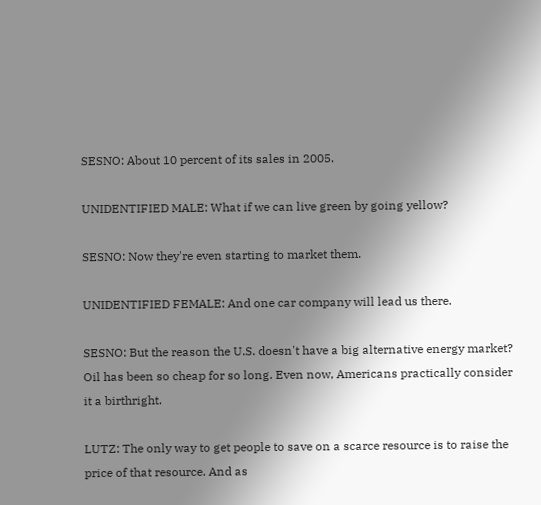SESNO: About 10 percent of its sales in 2005.

UNIDENTIFIED MALE: What if we can live green by going yellow?

SESNO: Now they're even starting to market them.

UNIDENTIFIED FEMALE: And one car company will lead us there.

SESNO: But the reason the U.S. doesn't have a big alternative energy market? Oil has been so cheap for so long. Even now, Americans practically consider it a birthright.

LUTZ: The only way to get people to save on a scarce resource is to raise the price of that resource. And as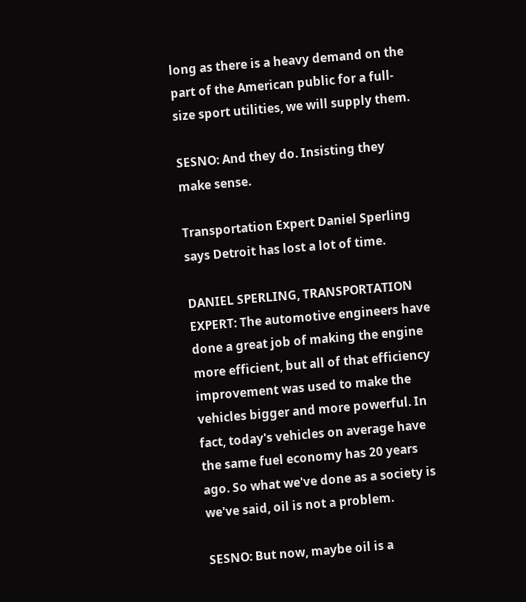long as there is a heavy demand on the part of the American public for a full-size sport utilities, we will supply them.

SESNO: And they do. Insisting they make sense.

Transportation Expert Daniel Sperling says Detroit has lost a lot of time.

DANIEL SPERLING, TRANSPORTATION EXPERT: The automotive engineers have done a great job of making the engine more efficient, but all of that efficiency improvement was used to make the vehicles bigger and more powerful. In fact, today's vehicles on average have the same fuel economy has 20 years ago. So what we've done as a society is we've said, oil is not a problem.

SESNO: But now, maybe oil is a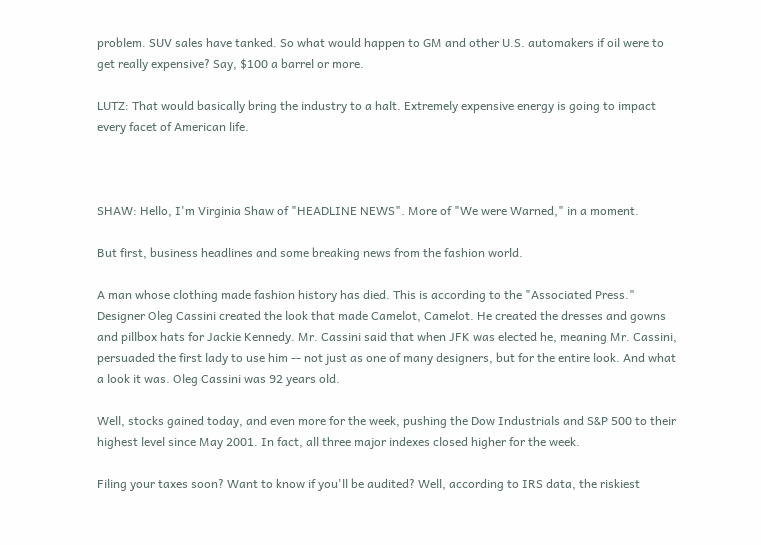problem. SUV sales have tanked. So what would happen to GM and other U.S. automakers if oil were to get really expensive? Say, $100 a barrel or more.

LUTZ: That would basically bring the industry to a halt. Extremely expensive energy is going to impact every facet of American life.



SHAW: Hello, I'm Virginia Shaw of "HEADLINE NEWS". More of "We were Warned," in a moment.

But first, business headlines and some breaking news from the fashion world.

A man whose clothing made fashion history has died. This is according to the "Associated Press." Designer Oleg Cassini created the look that made Camelot, Camelot. He created the dresses and gowns and pillbox hats for Jackie Kennedy. Mr. Cassini said that when JFK was elected he, meaning Mr. Cassini, persuaded the first lady to use him -- not just as one of many designers, but for the entire look. And what a look it was. Oleg Cassini was 92 years old.

Well, stocks gained today, and even more for the week, pushing the Dow Industrials and S&P 500 to their highest level since May 2001. In fact, all three major indexes closed higher for the week.

Filing your taxes soon? Want to know if you'll be audited? Well, according to IRS data, the riskiest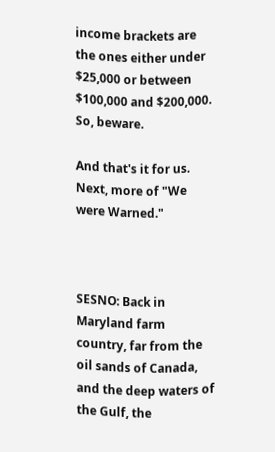income brackets are the ones either under $25,000 or between $100,000 and $200,000. So, beware.

And that's it for us. Next, more of "We were Warned."



SESNO: Back in Maryland farm country, far from the oil sands of Canada, and the deep waters of the Gulf, the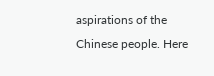aspirations of the Chinese people. Here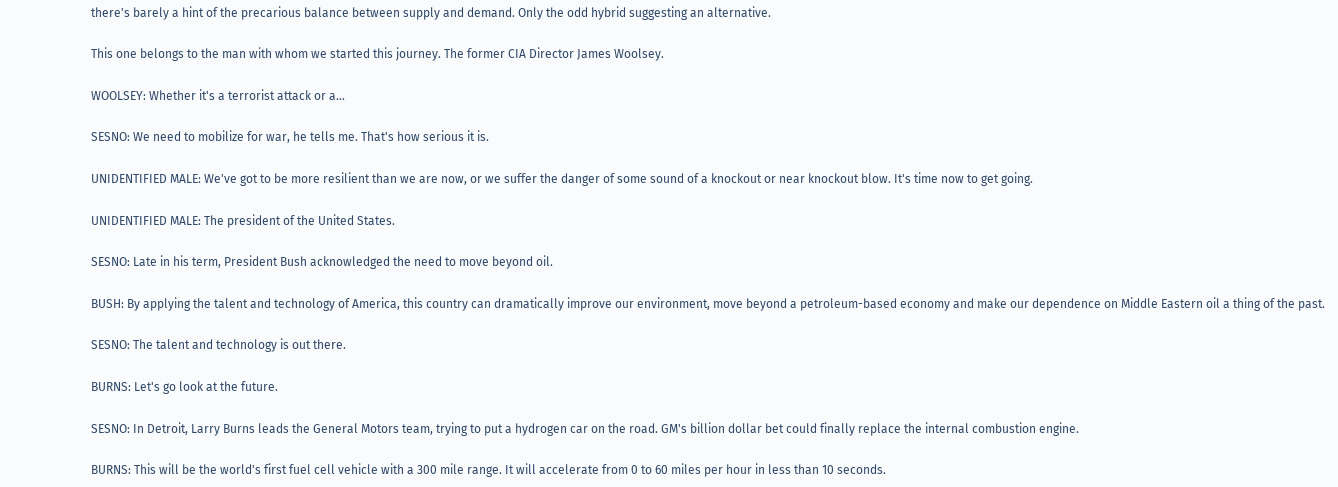there's barely a hint of the precarious balance between supply and demand. Only the odd hybrid suggesting an alternative.

This one belongs to the man with whom we started this journey. The former CIA Director James Woolsey.

WOOLSEY: Whether it's a terrorist attack or a...

SESNO: We need to mobilize for war, he tells me. That's how serious it is.

UNIDENTIFIED MALE: We've got to be more resilient than we are now, or we suffer the danger of some sound of a knockout or near knockout blow. It's time now to get going.

UNIDENTIFIED MALE: The president of the United States.

SESNO: Late in his term, President Bush acknowledged the need to move beyond oil.

BUSH: By applying the talent and technology of America, this country can dramatically improve our environment, move beyond a petroleum-based economy and make our dependence on Middle Eastern oil a thing of the past.

SESNO: The talent and technology is out there.

BURNS: Let's go look at the future.

SESNO: In Detroit, Larry Burns leads the General Motors team, trying to put a hydrogen car on the road. GM's billion dollar bet could finally replace the internal combustion engine.

BURNS: This will be the world's first fuel cell vehicle with a 300 mile range. It will accelerate from 0 to 60 miles per hour in less than 10 seconds.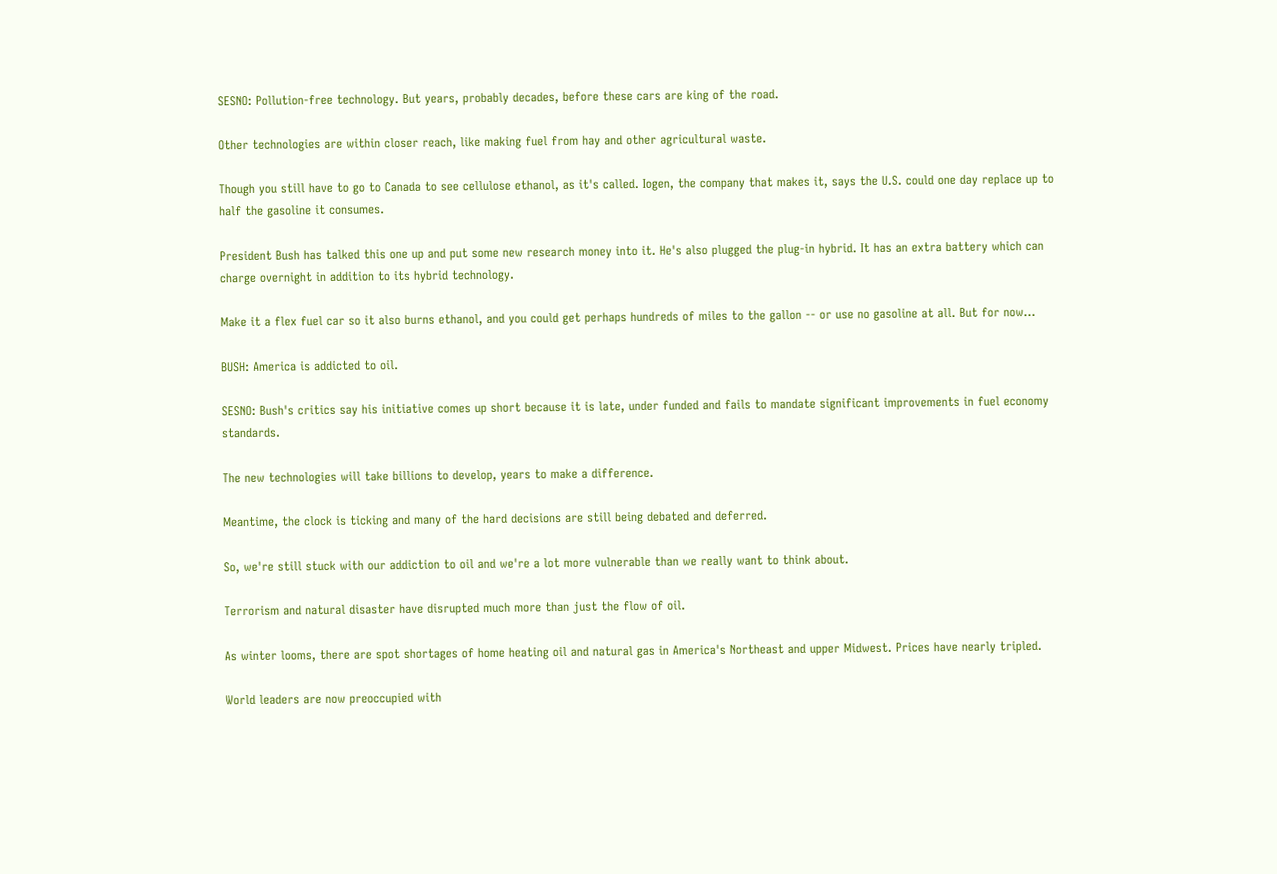SESNO: Pollution-free technology. But years, probably decades, before these cars are king of the road.

Other technologies are within closer reach, like making fuel from hay and other agricultural waste.

Though you still have to go to Canada to see cellulose ethanol, as it's called. Iogen, the company that makes it, says the U.S. could one day replace up to half the gasoline it consumes.

President Bush has talked this one up and put some new research money into it. He's also plugged the plug-in hybrid. It has an extra battery which can charge overnight in addition to its hybrid technology.

Make it a flex fuel car so it also burns ethanol, and you could get perhaps hundreds of miles to the gallon -- or use no gasoline at all. But for now...

BUSH: America is addicted to oil.

SESNO: Bush's critics say his initiative comes up short because it is late, under funded and fails to mandate significant improvements in fuel economy standards.

The new technologies will take billions to develop, years to make a difference.

Meantime, the clock is ticking and many of the hard decisions are still being debated and deferred.

So, we're still stuck with our addiction to oil and we're a lot more vulnerable than we really want to think about.

Terrorism and natural disaster have disrupted much more than just the flow of oil.

As winter looms, there are spot shortages of home heating oil and natural gas in America's Northeast and upper Midwest. Prices have nearly tripled.

World leaders are now preoccupied with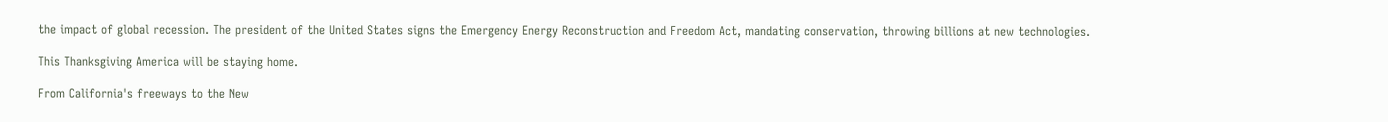the impact of global recession. The president of the United States signs the Emergency Energy Reconstruction and Freedom Act, mandating conservation, throwing billions at new technologies.

This Thanksgiving America will be staying home.

From California's freeways to the New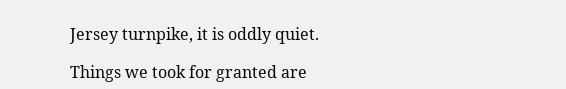Jersey turnpike, it is oddly quiet.

Things we took for granted are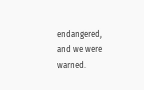endangered, and we were warned.